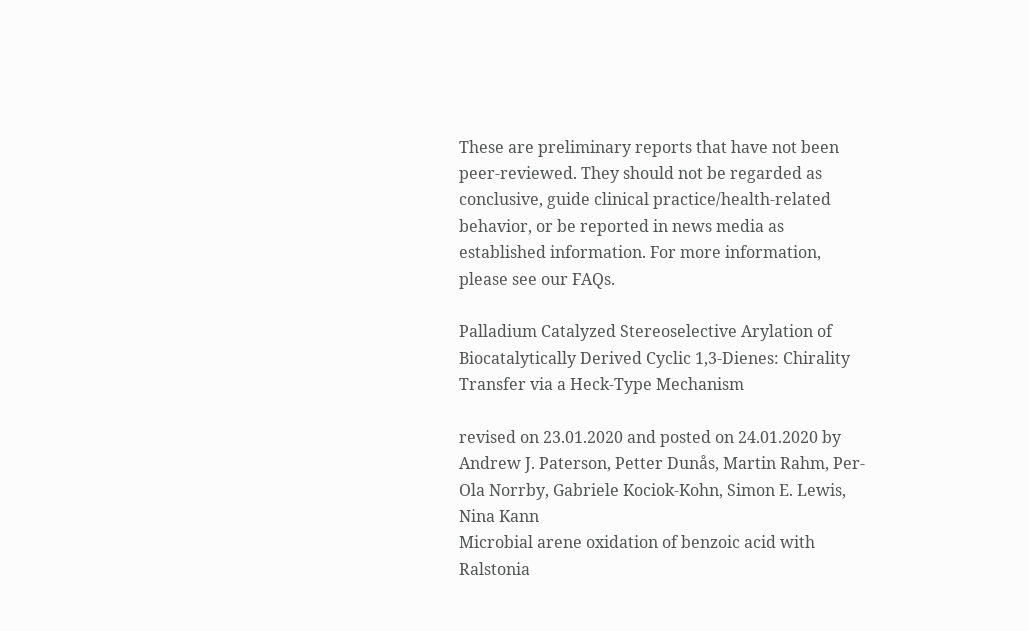These are preliminary reports that have not been peer-reviewed. They should not be regarded as conclusive, guide clinical practice/health-related behavior, or be reported in news media as established information. For more information, please see our FAQs.

Palladium Catalyzed Stereoselective Arylation of Biocatalytically Derived Cyclic 1,3-Dienes: Chirality Transfer via a Heck-Type Mechanism

revised on 23.01.2020 and posted on 24.01.2020 by Andrew J. Paterson, Petter Dunås, Martin Rahm, Per-Ola Norrby, Gabriele Kociok-Kohn, Simon E. Lewis, Nina Kann
Microbial arene oxidation of benzoic acid with Ralstonia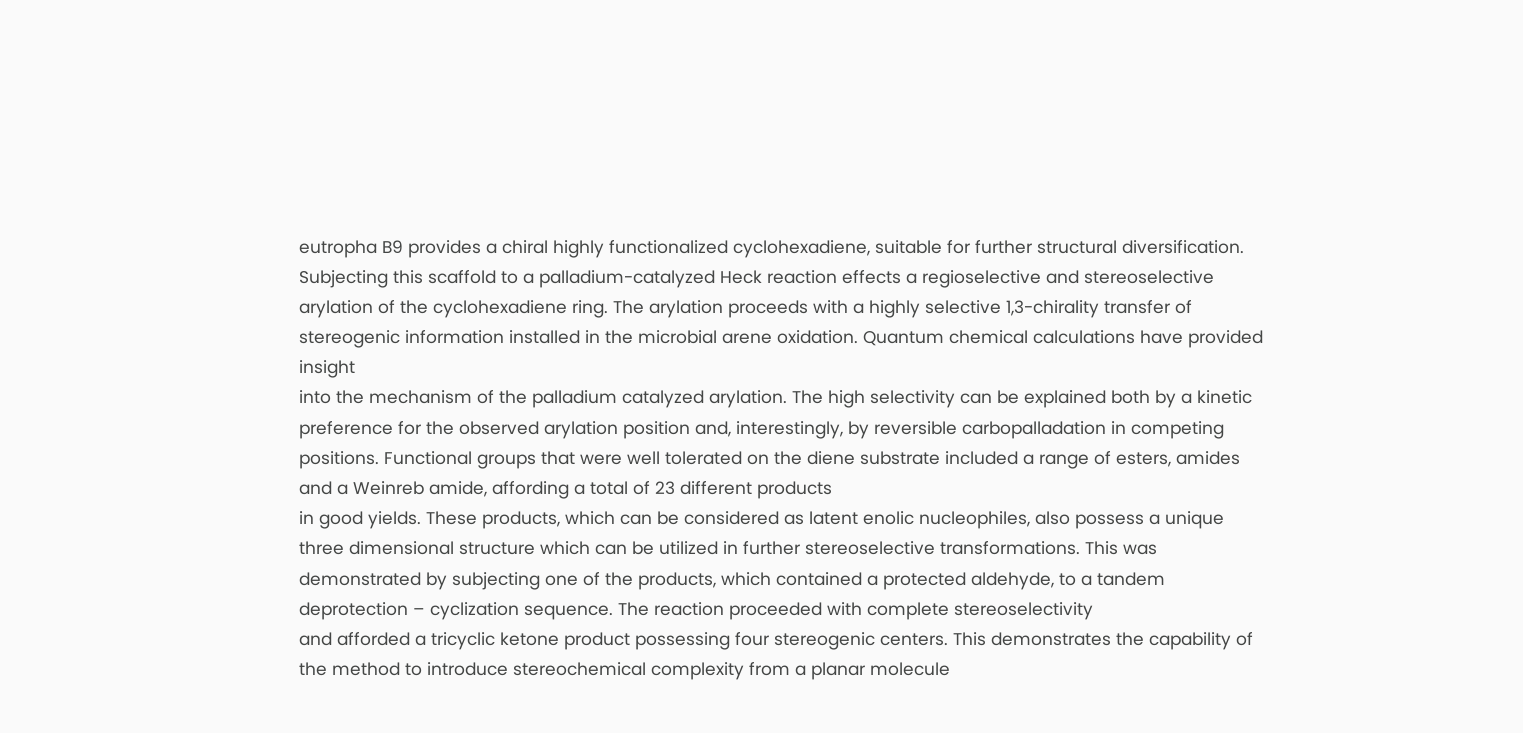eutropha B9 provides a chiral highly functionalized cyclohexadiene, suitable for further structural diversification. Subjecting this scaffold to a palladium-catalyzed Heck reaction effects a regioselective and stereoselective arylation of the cyclohexadiene ring. The arylation proceeds with a highly selective 1,3-chirality transfer of stereogenic information installed in the microbial arene oxidation. Quantum chemical calculations have provided insight
into the mechanism of the palladium catalyzed arylation. The high selectivity can be explained both by a kinetic preference for the observed arylation position and, interestingly, by reversible carbopalladation in competing positions. Functional groups that were well tolerated on the diene substrate included a range of esters, amides and a Weinreb amide, affording a total of 23 different products
in good yields. These products, which can be considered as latent enolic nucleophiles, also possess a unique three dimensional structure which can be utilized in further stereoselective transformations. This was demonstrated by subjecting one of the products, which contained a protected aldehyde, to a tandem deprotection – cyclization sequence. The reaction proceeded with complete stereoselectivity
and afforded a tricyclic ketone product possessing four stereogenic centers. This demonstrates the capability of the method to introduce stereochemical complexity from a planar molecule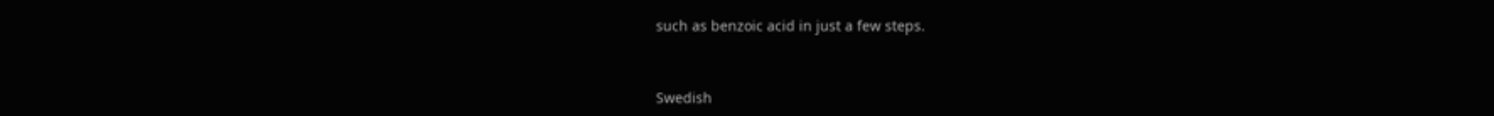such as benzoic acid in just a few steps.


Swedish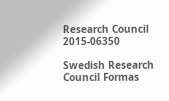Research Council 2015-06350

Swedish Research Council Formas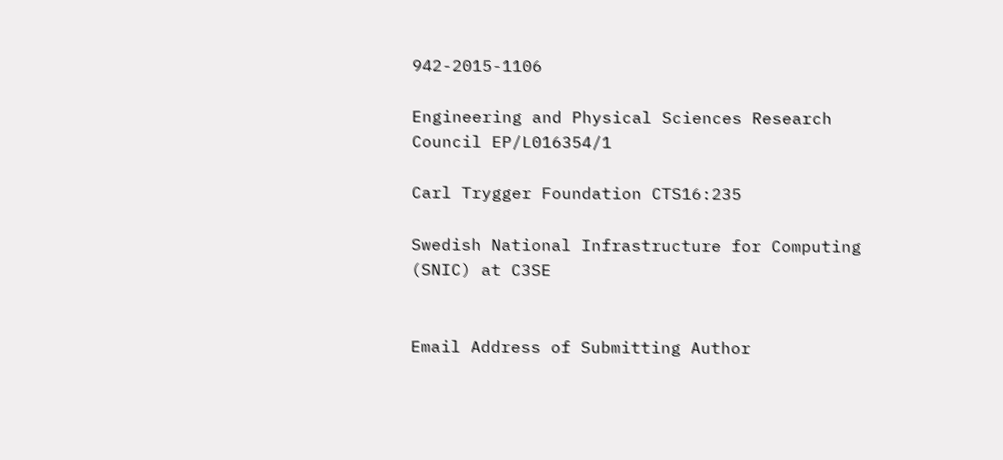942-2015-1106

Engineering and Physical Sciences Research Council EP/L016354/1

Carl Trygger Foundation CTS16:235

Swedish National Infrastructure for Computing (SNIC) at C3SE


Email Address of Submitting Author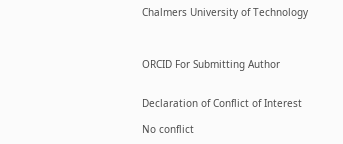Chalmers University of Technology



ORCID For Submitting Author


Declaration of Conflict of Interest

No conflict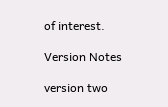of interest.

Version Notes

version two